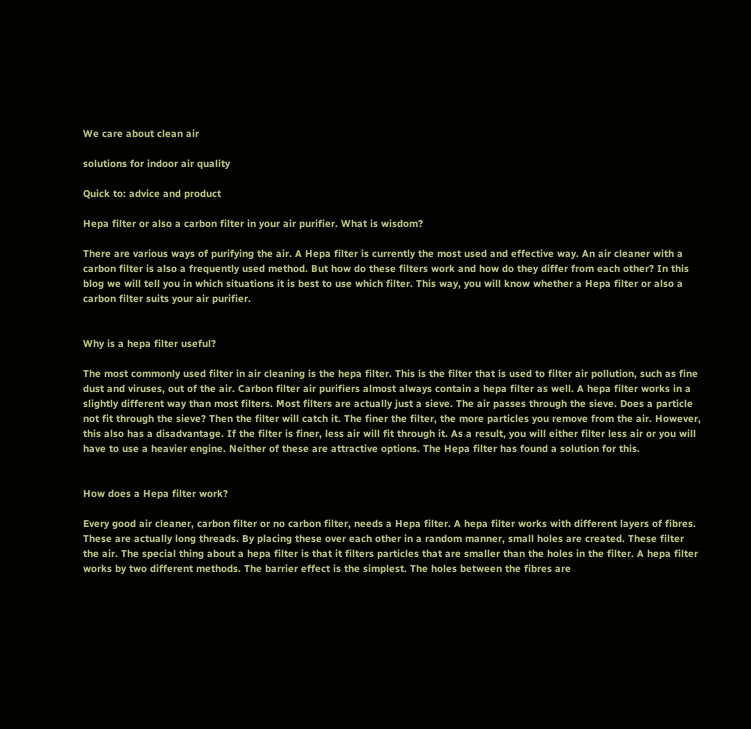We care about clean air

solutions for indoor air quality

Quick to: advice and product

Hepa filter or also a carbon filter in your air purifier. What is wisdom?

There are various ways of purifying the air. A Hepa filter is currently the most used and effective way. An air cleaner with a carbon filter is also a frequently used method. But how do these filters work and how do they differ from each other? In this blog we will tell you in which situations it is best to use which filter. This way, you will know whether a Hepa filter or also a carbon filter suits your air purifier.


Why is a hepa filter useful?

The most commonly used filter in air cleaning is the hepa filter. This is the filter that is used to filter air pollution, such as fine dust and viruses, out of the air. Carbon filter air purifiers almost always contain a hepa filter as well. A hepa filter works in a slightly different way than most filters. Most filters are actually just a sieve. The air passes through the sieve. Does a particle not fit through the sieve? Then the filter will catch it. The finer the filter, the more particles you remove from the air. However, this also has a disadvantage. If the filter is finer, less air will fit through it. As a result, you will either filter less air or you will have to use a heavier engine. Neither of these are attractive options. The Hepa filter has found a solution for this.


How does a Hepa filter work?

Every good air cleaner, carbon filter or no carbon filter, needs a Hepa filter. A hepa filter works with different layers of fibres. These are actually long threads. By placing these over each other in a random manner, small holes are created. These filter the air. The special thing about a hepa filter is that it filters particles that are smaller than the holes in the filter. A hepa filter works by two different methods. The barrier effect is the simplest. The holes between the fibres are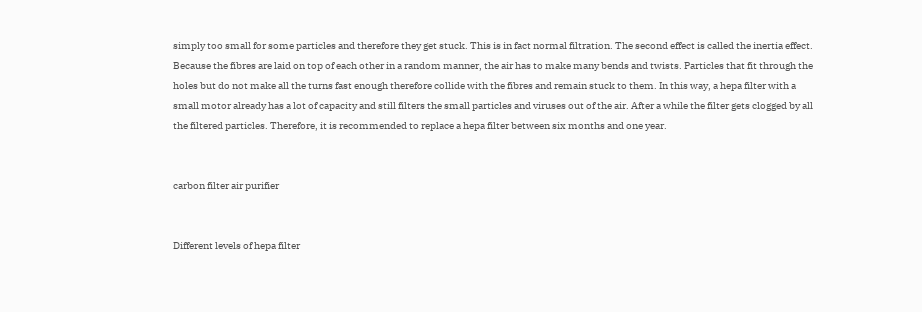simply too small for some particles and therefore they get stuck. This is in fact normal filtration. The second effect is called the inertia effect. Because the fibres are laid on top of each other in a random manner, the air has to make many bends and twists. Particles that fit through the holes but do not make all the turns fast enough therefore collide with the fibres and remain stuck to them. In this way, a hepa filter with a small motor already has a lot of capacity and still filters the small particles and viruses out of the air. After a while the filter gets clogged by all the filtered particles. Therefore, it is recommended to replace a hepa filter between six months and one year.


carbon filter air purifier


Different levels of hepa filter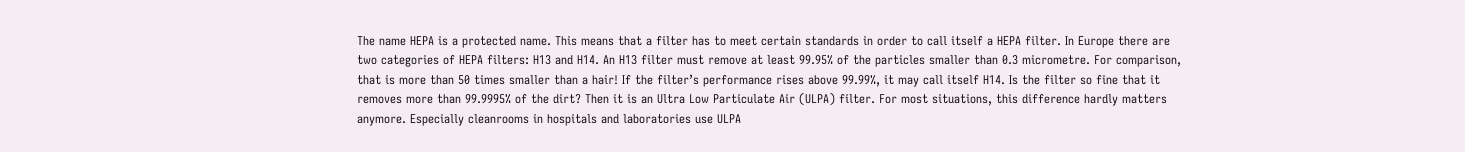The name HEPA is a protected name. This means that a filter has to meet certain standards in order to call itself a HEPA filter. In Europe there are two categories of HEPA filters: H13 and H14. An H13 filter must remove at least 99.95% of the particles smaller than 0.3 micrometre. For comparison, that is more than 50 times smaller than a hair! If the filter’s performance rises above 99.99%, it may call itself H14. Is the filter so fine that it removes more than 99.9995% of the dirt? Then it is an Ultra Low Particulate Air (ULPA) filter. For most situations, this difference hardly matters anymore. Especially cleanrooms in hospitals and laboratories use ULPA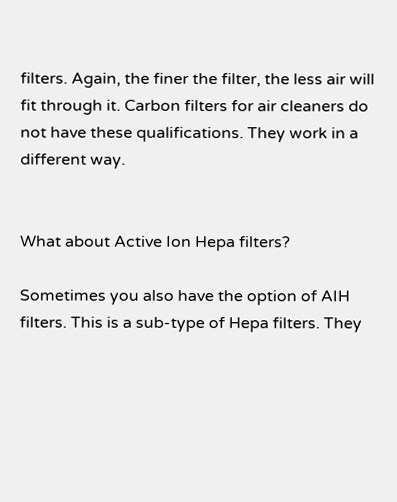filters. Again, the finer the filter, the less air will fit through it. Carbon filters for air cleaners do not have these qualifications. They work in a different way.


What about Active Ion Hepa filters?

Sometimes you also have the option of AIH filters. This is a sub-type of Hepa filters. They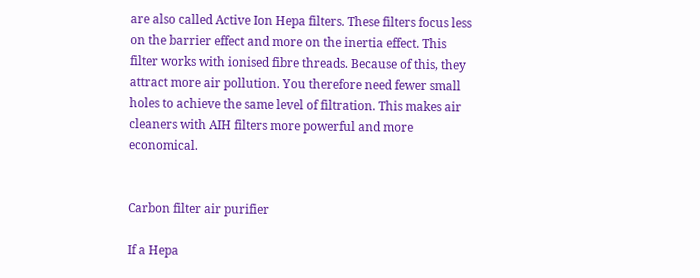are also called Active Ion Hepa filters. These filters focus less on the barrier effect and more on the inertia effect. This filter works with ionised fibre threads. Because of this, they attract more air pollution. You therefore need fewer small holes to achieve the same level of filtration. This makes air cleaners with AIH filters more powerful and more economical.


Carbon filter air purifier

If a Hepa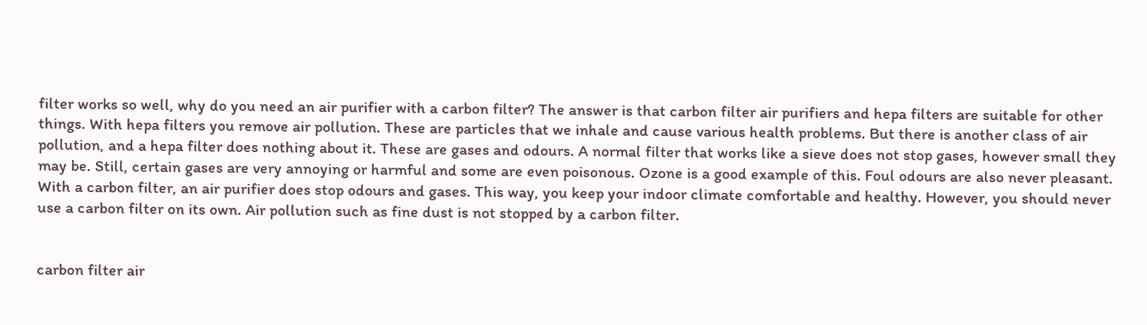filter works so well, why do you need an air purifier with a carbon filter? The answer is that carbon filter air purifiers and hepa filters are suitable for other things. With hepa filters you remove air pollution. These are particles that we inhale and cause various health problems. But there is another class of air pollution, and a hepa filter does nothing about it. These are gases and odours. A normal filter that works like a sieve does not stop gases, however small they may be. Still, certain gases are very annoying or harmful and some are even poisonous. Ozone is a good example of this. Foul odours are also never pleasant. With a carbon filter, an air purifier does stop odours and gases. This way, you keep your indoor climate comfortable and healthy. However, you should never use a carbon filter on its own. Air pollution such as fine dust is not stopped by a carbon filter.


carbon filter air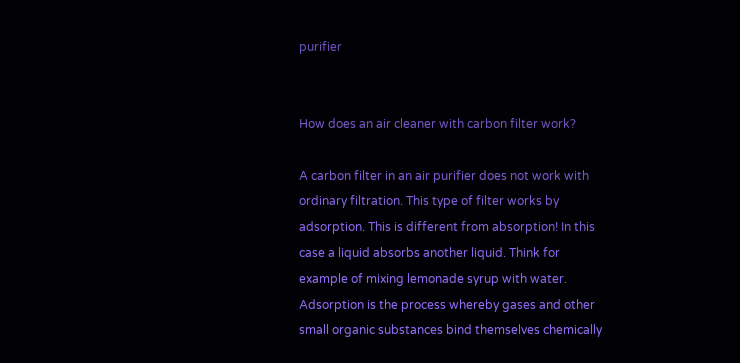purifier


How does an air cleaner with carbon filter work?

A carbon filter in an air purifier does not work with ordinary filtration. This type of filter works by adsorption. This is different from absorption! In this case a liquid absorbs another liquid. Think for example of mixing lemonade syrup with water. Adsorption is the process whereby gases and other small organic substances bind themselves chemically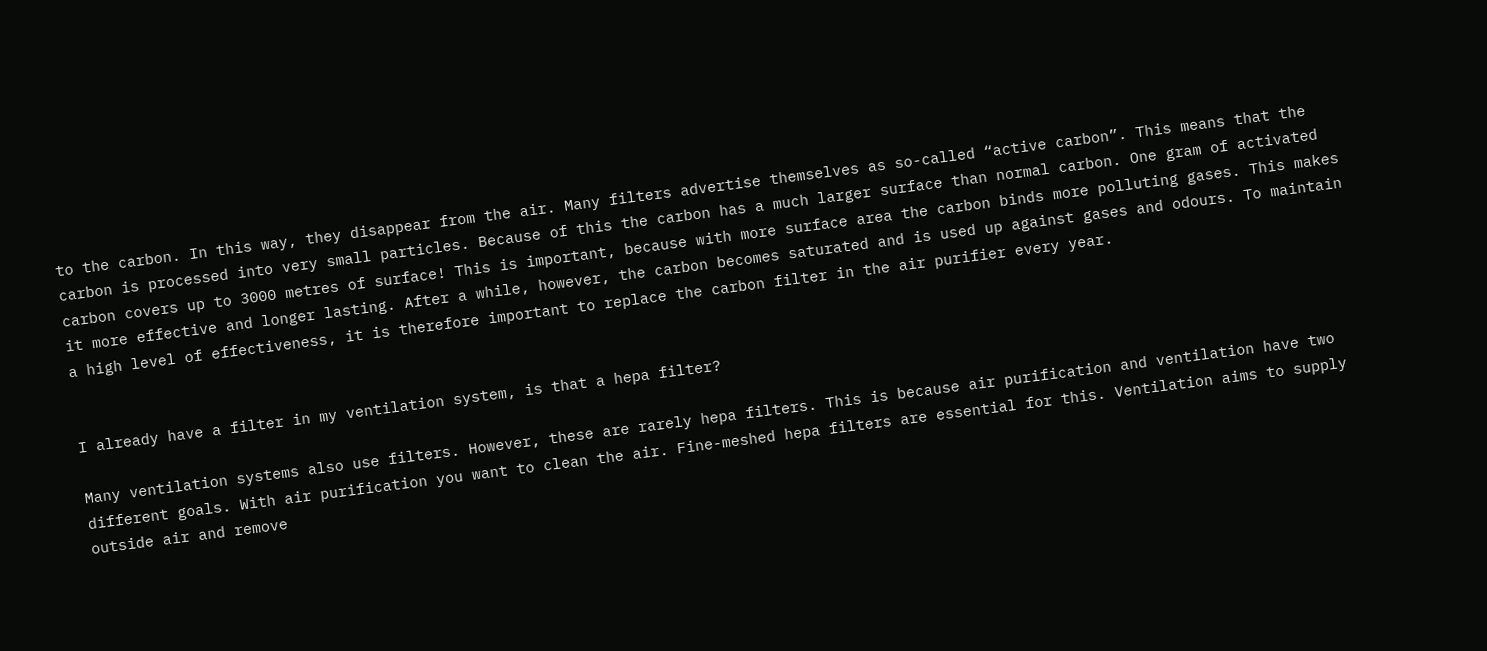to the carbon. In this way, they disappear from the air. Many filters advertise themselves as so-called “active carbon”. This means that the carbon is processed into very small particles. Because of this the carbon has a much larger surface than normal carbon. One gram of activated carbon covers up to 3000 metres of surface! This is important, because with more surface area the carbon binds more polluting gases. This makes it more effective and longer lasting. After a while, however, the carbon becomes saturated and is used up against gases and odours. To maintain a high level of effectiveness, it is therefore important to replace the carbon filter in the air purifier every year.


I already have a filter in my ventilation system, is that a hepa filter?

Many ventilation systems also use filters. However, these are rarely hepa filters. This is because air purification and ventilation have two different goals. With air purification you want to clean the air. Fine-meshed hepa filters are essential for this. Ventilation aims to supply outside air and remove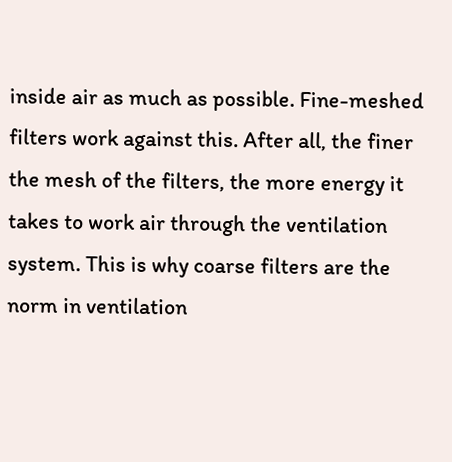inside air as much as possible. Fine-meshed filters work against this. After all, the finer the mesh of the filters, the more energy it takes to work air through the ventilation system. This is why coarse filters are the norm in ventilation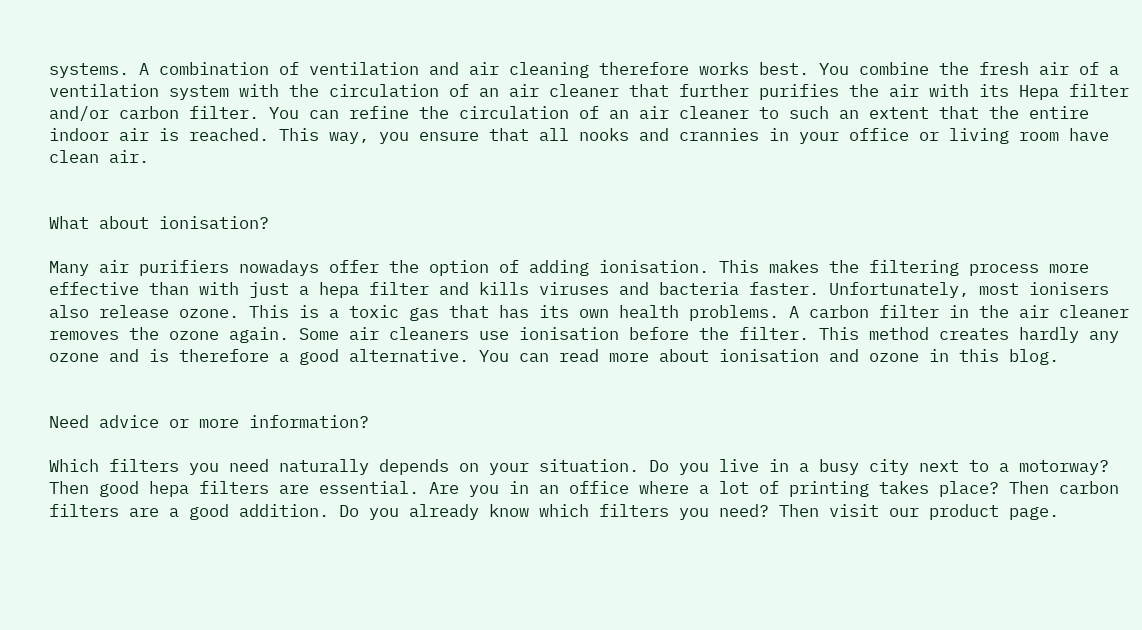systems. A combination of ventilation and air cleaning therefore works best. You combine the fresh air of a ventilation system with the circulation of an air cleaner that further purifies the air with its Hepa filter and/or carbon filter. You can refine the circulation of an air cleaner to such an extent that the entire indoor air is reached. This way, you ensure that all nooks and crannies in your office or living room have clean air.


What about ionisation?

Many air purifiers nowadays offer the option of adding ionisation. This makes the filtering process more effective than with just a hepa filter and kills viruses and bacteria faster. Unfortunately, most ionisers also release ozone. This is a toxic gas that has its own health problems. A carbon filter in the air cleaner removes the ozone again. Some air cleaners use ionisation before the filter. This method creates hardly any ozone and is therefore a good alternative. You can read more about ionisation and ozone in this blog.


Need advice or more information?

Which filters you need naturally depends on your situation. Do you live in a busy city next to a motorway? Then good hepa filters are essential. Are you in an office where a lot of printing takes place? Then carbon filters are a good addition. Do you already know which filters you need? Then visit our product page.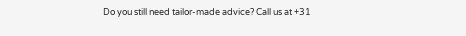Do you still need tailor-made advice? Call us at +31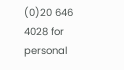(0)20 646 4028 for personal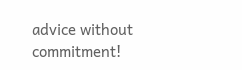advice without commitment!